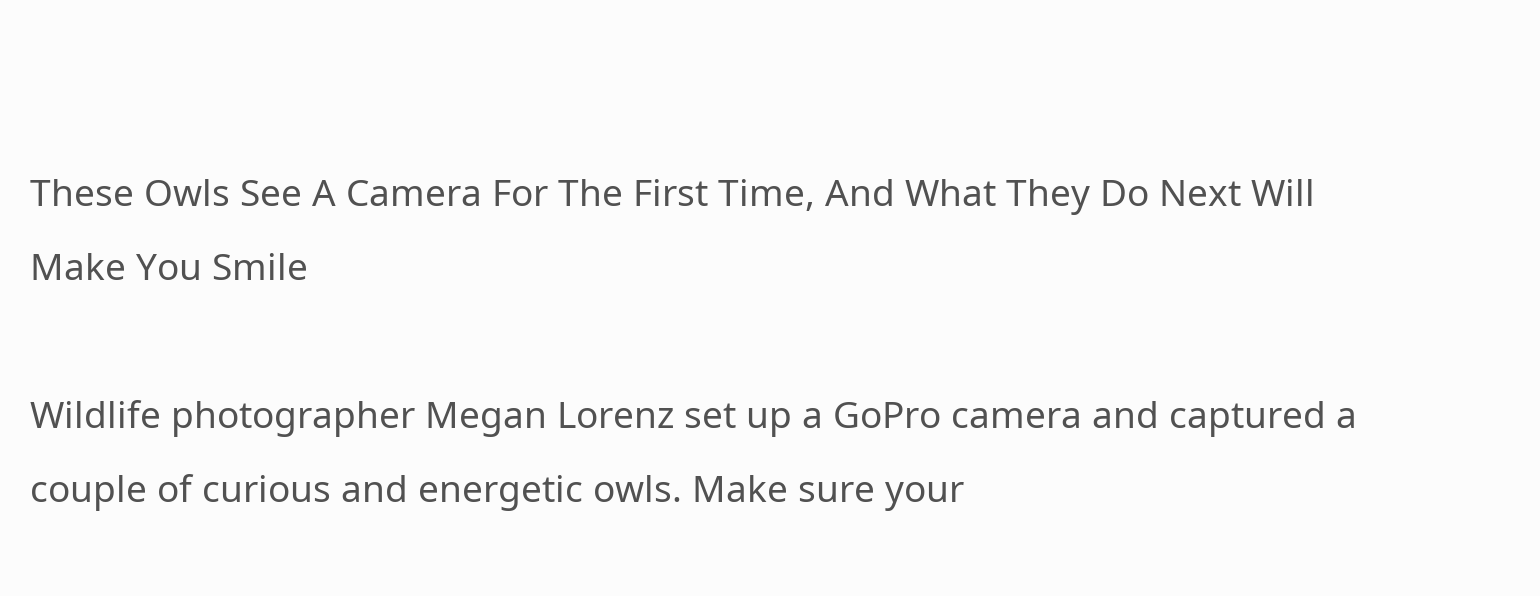These Owls See A Camera For The First Time, And What They Do Next Will Make You Smile

Wildlife photographer Megan Lorenz set up a GoPro camera and captured a couple of curious and energetic owls. Make sure your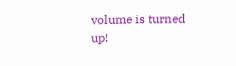volume is turned up!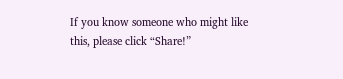If you know someone who might like this, please click “Share!”